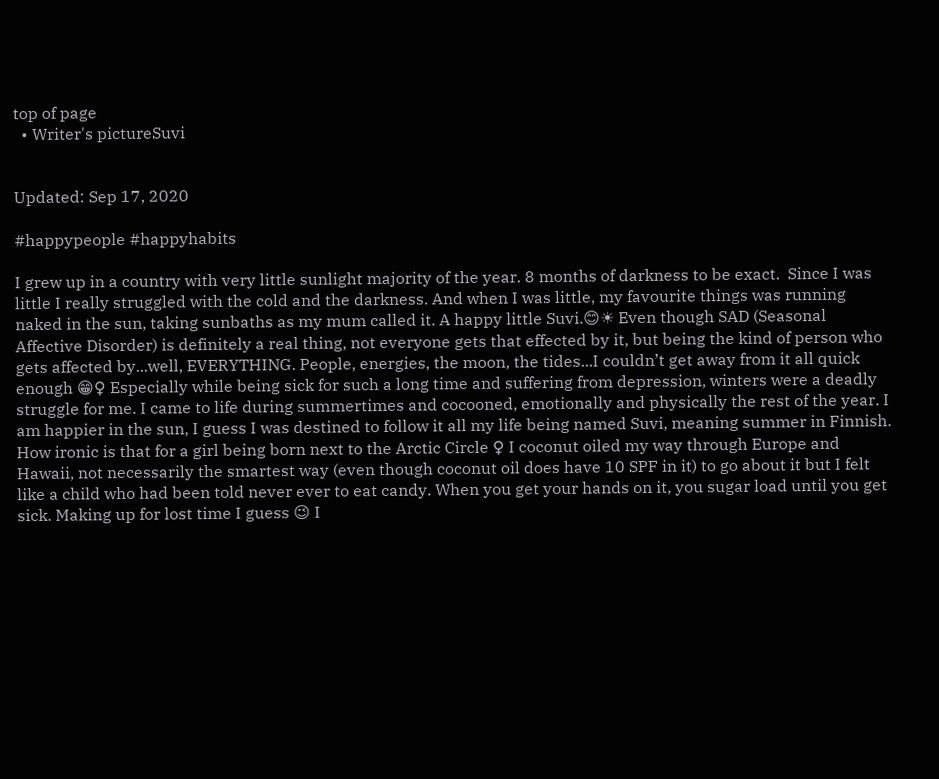top of page
  • Writer's pictureSuvi


Updated: Sep 17, 2020

#happypeople #happyhabits

I grew up in a country with very little sunlight majority of the year. 8 months of darkness to be exact.  Since I was little I really struggled with the cold and the darkness. And when I was little, my favourite things was running naked in the sun, taking sunbaths as my mum called it. A happy little Suvi.😊☀ Even though SAD (Seasonal Affective Disorder) is definitely a real thing, not everyone gets that effected by it, but being the kind of person who gets affected by...well, EVERYTHING. People, energies, the moon, the tides...I couldn’t get away from it all quick enough 😁♀ Especially while being sick for such a long time and suffering from depression, winters were a deadly struggle for me. I came to life during summertimes and cocooned, emotionally and physically the rest of the year. I am happier in the sun, I guess I was destined to follow it all my life being named Suvi, meaning summer in Finnish. How ironic is that for a girl being born next to the Arctic Circle ♀ I coconut oiled my way through Europe and Hawaii, not necessarily the smartest way (even though coconut oil does have 10 SPF in it) to go about it but I felt like a child who had been told never ever to eat candy. When you get your hands on it, you sugar load until you get sick. Making up for lost time I guess 😉 I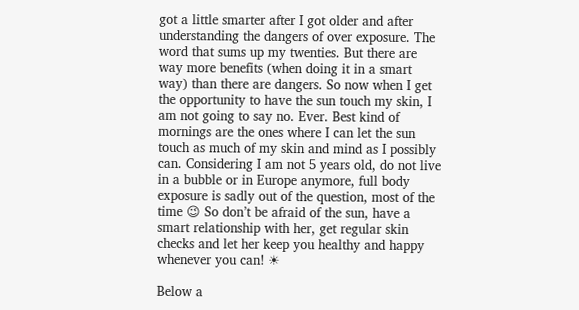got a little smarter after I got older and after understanding the dangers of over exposure. The word that sums up my twenties. But there are way more benefits (when doing it in a smart way) than there are dangers. So now when I get the opportunity to have the sun touch my skin, I am not going to say no. Ever. Best kind of mornings are the ones where I can let the sun touch as much of my skin and mind as I possibly can. Considering I am not 5 years old, do not live in a bubble or in Europe anymore, full body exposure is sadly out of the question, most of the time 😉 So don’t be afraid of the sun, have a smart relationship with her, get regular skin checks and let her keep you healthy and happy whenever you can! ☀

Below a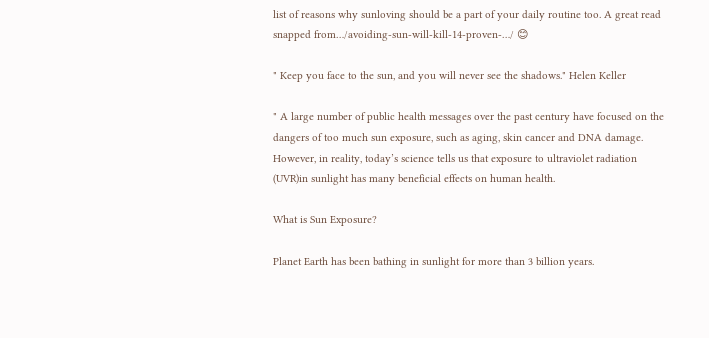list of reasons why sunloving should be a part of your daily routine too. A great read snapped from…/avoiding-sun-will-kill-14-proven-…/ 😊

" Keep you face to the sun, and you will never see the shadows." Helen Keller

" A large number of public health messages over the past century have focused on the dangers of too much sun exposure, such as aging, skin cancer and DNA damage. However, in reality, today’s science tells us that exposure to ultraviolet radiation (UVR)in sunlight has many beneficial effects on human health.

What is Sun Exposure?

Planet Earth has been bathing in sunlight for more than 3 billion years.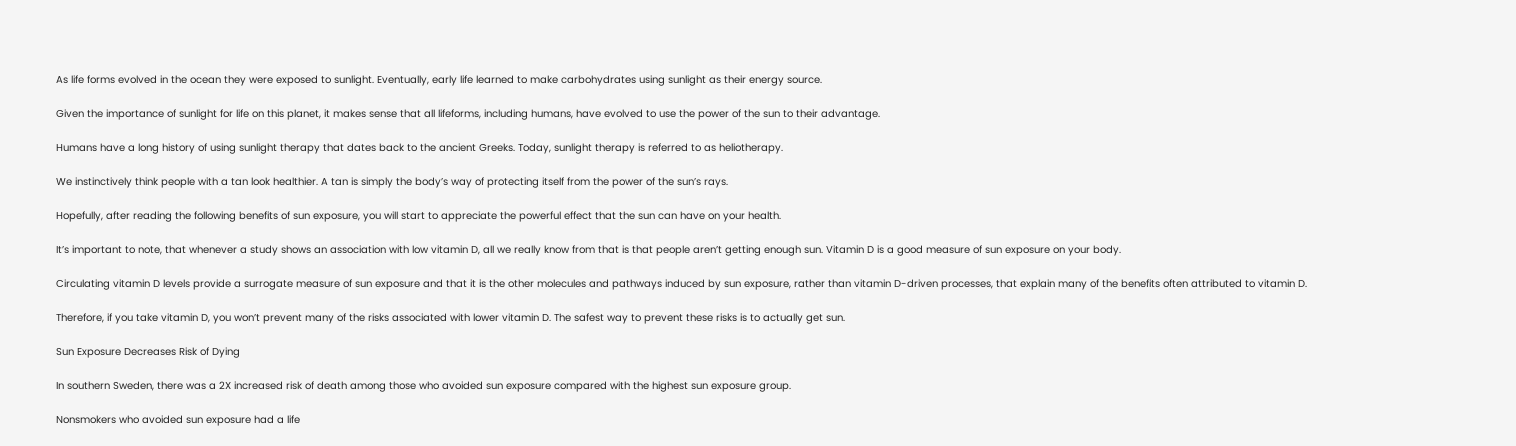As life forms evolved in the ocean they were exposed to sunlight. Eventually, early life learned to make carbohydrates using sunlight as their energy source.

Given the importance of sunlight for life on this planet, it makes sense that all lifeforms, including humans, have evolved to use the power of the sun to their advantage.

Humans have a long history of using sunlight therapy that dates back to the ancient Greeks. Today, sunlight therapy is referred to as heliotherapy.

We instinctively think people with a tan look healthier. A tan is simply the body’s way of protecting itself from the power of the sun’s rays.

Hopefully, after reading the following benefits of sun exposure, you will start to appreciate the powerful effect that the sun can have on your health.

It’s important to note, that whenever a study shows an association with low vitamin D, all we really know from that is that people aren’t getting enough sun. Vitamin D is a good measure of sun exposure on your body.

Circulating vitamin D levels provide a surrogate measure of sun exposure and that it is the other molecules and pathways induced by sun exposure, rather than vitamin D-driven processes, that explain many of the benefits often attributed to vitamin D.

Therefore, if you take vitamin D, you won’t prevent many of the risks associated with lower vitamin D. The safest way to prevent these risks is to actually get sun.

Sun Exposure Decreases Risk of Dying

In southern Sweden, there was a 2X increased risk of death among those who avoided sun exposure compared with the highest sun exposure group.

Nonsmokers who avoided sun exposure had a life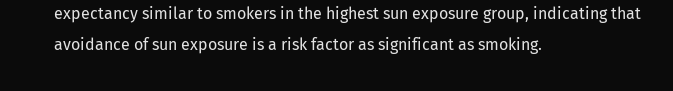expectancy similar to smokers in the highest sun exposure group, indicating that avoidance of sun exposure is a risk factor as significant as smoking.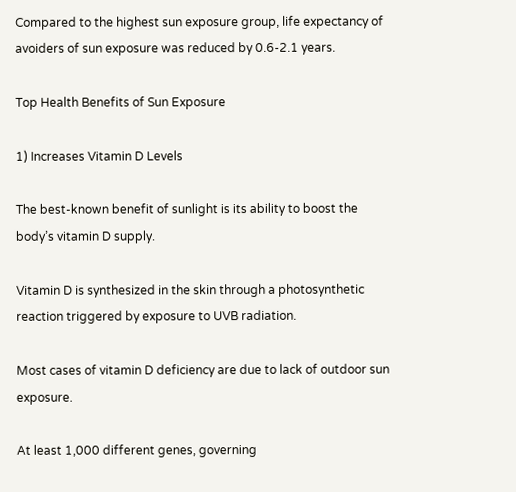Compared to the highest sun exposure group, life expectancy of avoiders of sun exposure was reduced by 0.6-2.1 years.

Top Health Benefits of Sun Exposure

1) Increases Vitamin D Levels

The best-known benefit of sunlight is its ability to boost the body’s vitamin D supply.

Vitamin D is synthesized in the skin through a photosynthetic reaction triggered by exposure to UVB radiation.

Most cases of vitamin D deficiency are due to lack of outdoor sun exposure.

At least 1,000 different genes, governing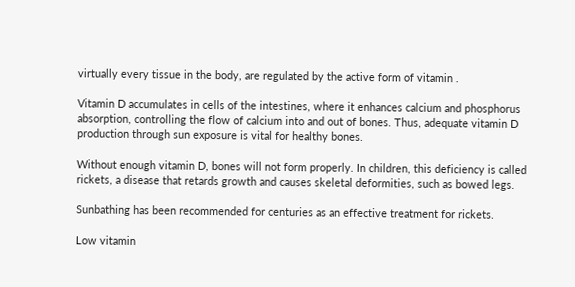virtually every tissue in the body, are regulated by the active form of vitamin .

Vitamin D accumulates in cells of the intestines, where it enhances calcium and phosphorus absorption, controlling the flow of calcium into and out of bones. Thus, adequate vitamin D production through sun exposure is vital for healthy bones.

Without enough vitamin D, bones will not form properly. In children, this deficiency is called rickets, a disease that retards growth and causes skeletal deformities, such as bowed legs.

Sunbathing has been recommended for centuries as an effective treatment for rickets.

Low vitamin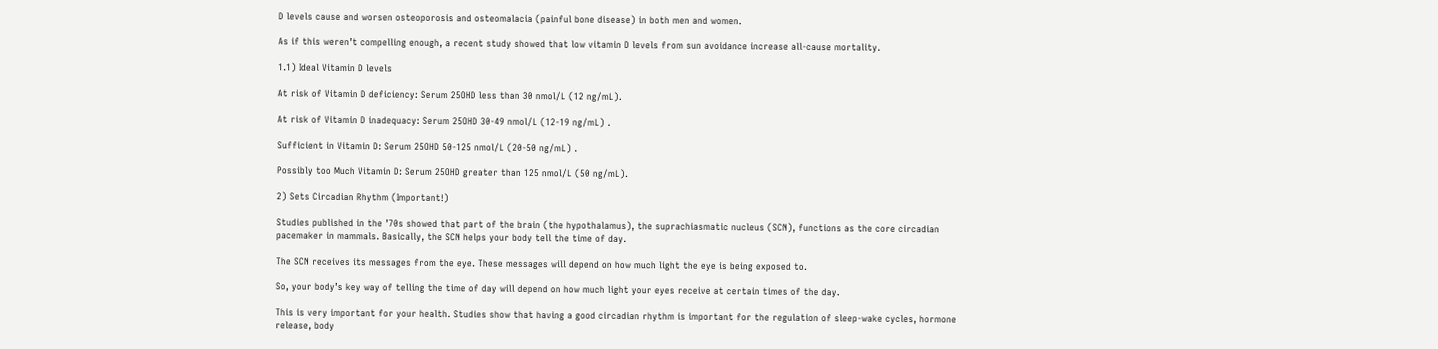D levels cause and worsen osteoporosis and osteomalacia (painful bone disease) in both men and women.

As if this weren’t compelling enough, a recent study showed that low vitamin D levels from sun avoidance increase all-cause mortality.

1.1) Ideal Vitamin D levels

At risk of Vitamin D deficiency: Serum 25OHD less than 30 nmol/L (12 ng/mL).

At risk of Vitamin D inadequacy: Serum 25OHD 30-49 nmol/L (12-19 ng/mL) .

Sufficient in Vitamin D: Serum 25OHD 50-125 nmol/L (20-50 ng/mL) .

Possibly too Much Vitamin D: Serum 25OHD greater than 125 nmol/L (50 ng/mL).

2) Sets Circadian Rhythm (Important!)

Studies published in the ’70s showed that part of the brain (the hypothalamus), the suprachiasmatic nucleus (SCN), functions as the core circadian pacemaker in mammals. Basically, the SCN helps your body tell the time of day.

The SCN receives its messages from the eye. These messages will depend on how much light the eye is being exposed to.

So, your body’s key way of telling the time of day will depend on how much light your eyes receive at certain times of the day.

This is very important for your health. Studies show that having a good circadian rhythm is important for the regulation of sleep-wake cycles, hormone release, body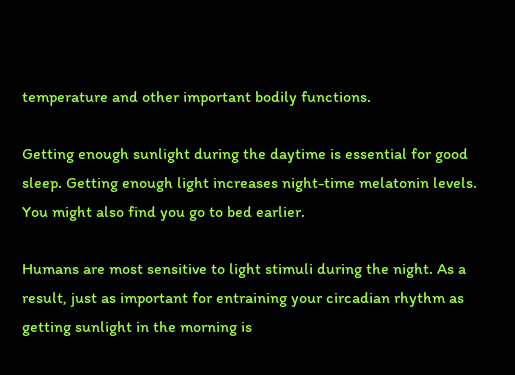temperature and other important bodily functions.

Getting enough sunlight during the daytime is essential for good sleep. Getting enough light increases night-time melatonin levels. You might also find you go to bed earlier.

Humans are most sensitive to light stimuli during the night. As a result, just as important for entraining your circadian rhythm as getting sunlight in the morning is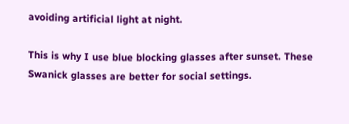avoiding artificial light at night.

This is why I use blue blocking glasses after sunset. These Swanick glasses are better for social settings.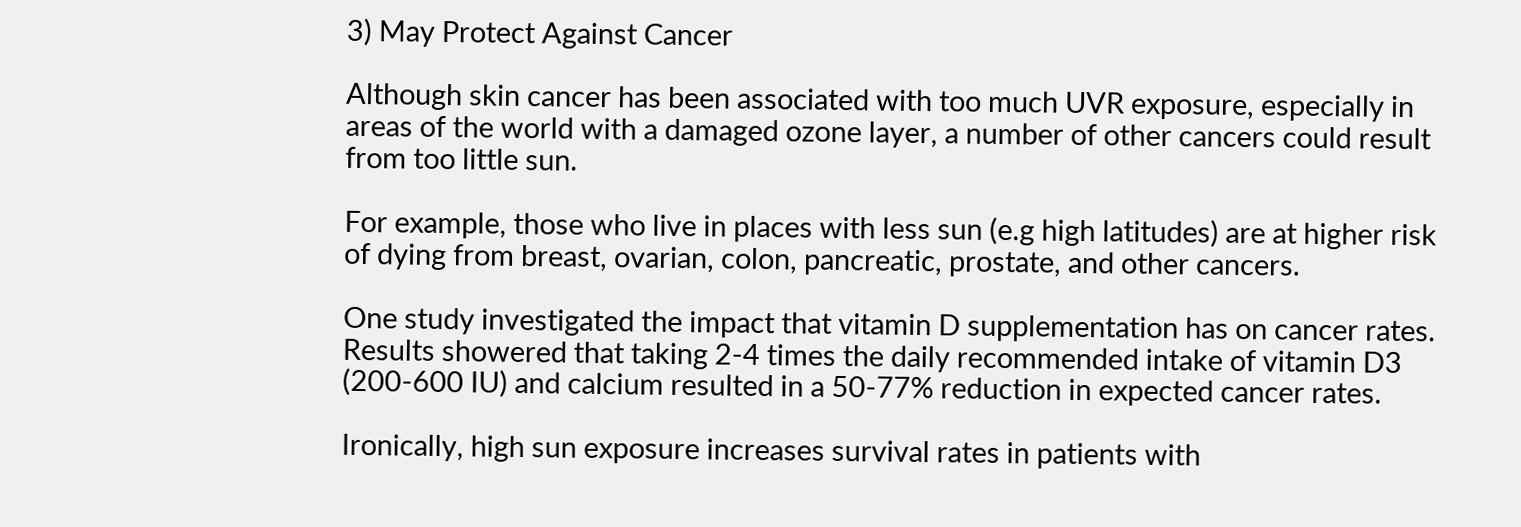3) May Protect Against Cancer

Although skin cancer has been associated with too much UVR exposure, especially in areas of the world with a damaged ozone layer, a number of other cancers could result from too little sun.

For example, those who live in places with less sun (e.g high latitudes) are at higher risk of dying from breast, ovarian, colon, pancreatic, prostate, and other cancers.

One study investigated the impact that vitamin D supplementation has on cancer rates. Results showered that taking 2-4 times the daily recommended intake of vitamin D3 (200-600 IU) and calcium resulted in a 50-77% reduction in expected cancer rates.

Ironically, high sun exposure increases survival rates in patients with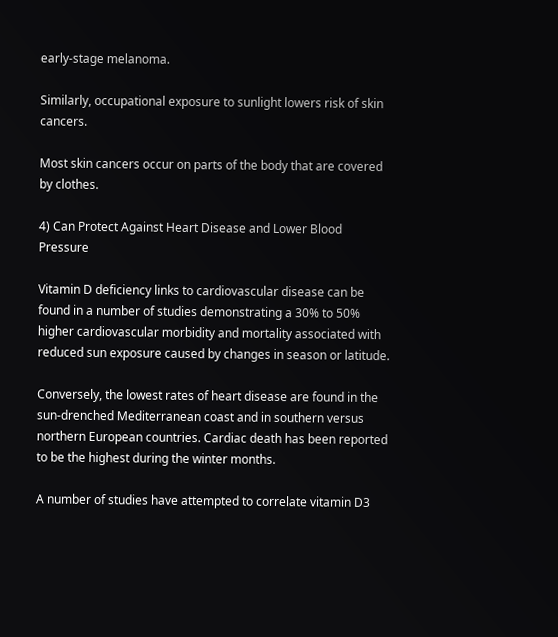early-stage melanoma.

Similarly, occupational exposure to sunlight lowers risk of skin cancers.

Most skin cancers occur on parts of the body that are covered by clothes.

4) Can Protect Against Heart Disease and Lower Blood Pressure

Vitamin D deficiency links to cardiovascular disease can be found in a number of studies demonstrating a 30% to 50% higher cardiovascular morbidity and mortality associated with reduced sun exposure caused by changes in season or latitude.

Conversely, the lowest rates of heart disease are found in the sun-drenched Mediterranean coast and in southern versus northern European countries. Cardiac death has been reported to be the highest during the winter months.

A number of studies have attempted to correlate vitamin D3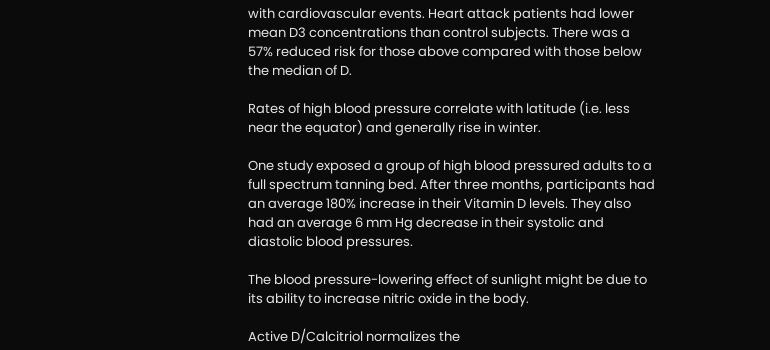with cardiovascular events. Heart attack patients had lower mean D3 concentrations than control subjects. There was a 57% reduced risk for those above compared with those below the median of D.

Rates of high blood pressure correlate with latitude (i.e. less near the equator) and generally rise in winter.

One study exposed a group of high blood pressured adults to a full spectrum tanning bed. After three months, participants had an average 180% increase in their Vitamin D levels. They also had an average 6 mm Hg decrease in their systolic and diastolic blood pressures.

The blood pressure-lowering effect of sunlight might be due to its ability to increase nitric oxide in the body.

Active D/Calcitriol normalizes the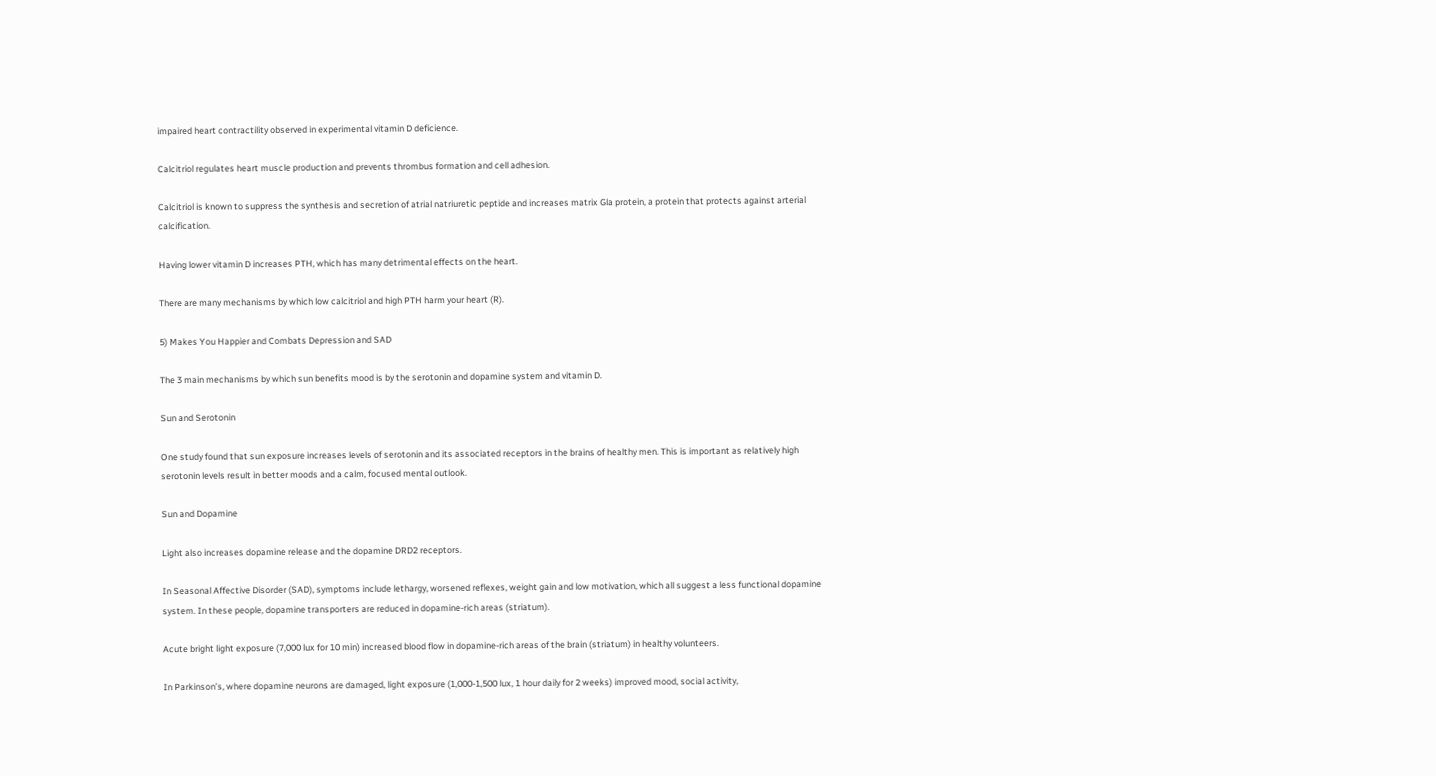impaired heart contractility observed in experimental vitamin D deficience.

Calcitriol regulates heart muscle production and prevents thrombus formation and cell adhesion.

Calcitriol is known to suppress the synthesis and secretion of atrial natriuretic peptide and increases matrix Gla protein, a protein that protects against arterial calcification.

Having lower vitamin D increases PTH, which has many detrimental effects on the heart.

There are many mechanisms by which low calcitriol and high PTH harm your heart (R).

5) Makes You Happier and Combats Depression and SAD

The 3 main mechanisms by which sun benefits mood is by the serotonin and dopamine system and vitamin D.

Sun and Serotonin

One study found that sun exposure increases levels of serotonin and its associated receptors in the brains of healthy men. This is important as relatively high serotonin levels result in better moods and a calm, focused mental outlook.

Sun and Dopamine

Light also increases dopamine release and the dopamine DRD2 receptors.

In Seasonal Affective Disorder (SAD), symptoms include lethargy, worsened reflexes, weight gain and low motivation, which all suggest a less functional dopamine system. In these people, dopamine transporters are reduced in dopamine-rich areas (striatum).

Acute bright light exposure (7,000 lux for 10 min) increased blood flow in dopamine-rich areas of the brain (striatum) in healthy volunteers.

In Parkinson’s, where dopamine neurons are damaged, light exposure (1,000-1,500 lux, 1 hour daily for 2 weeks) improved mood, social activity,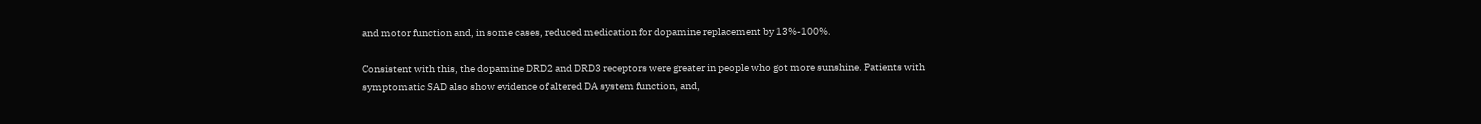and motor function and, in some cases, reduced medication for dopamine replacement by 13%-100%.

Consistent with this, the dopamine DRD2 and DRD3 receptors were greater in people who got more sunshine. Patients with symptomatic SAD also show evidence of altered DA system function, and,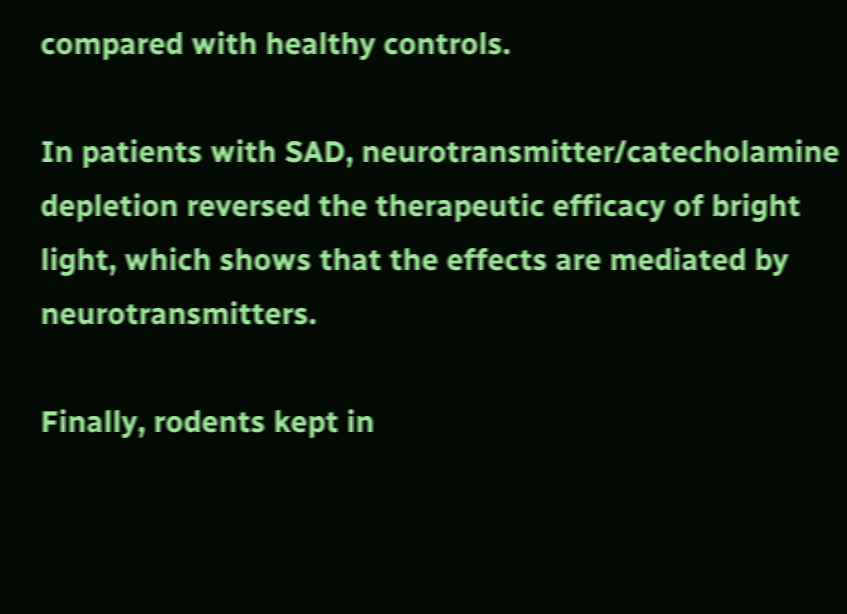compared with healthy controls.

In patients with SAD, neurotransmitter/catecholamine depletion reversed the therapeutic efficacy of bright light, which shows that the effects are mediated by neurotransmitters.

Finally, rodents kept in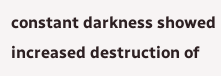constant darkness showed increased destruction of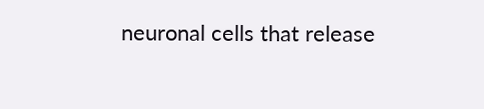neuronal cells that release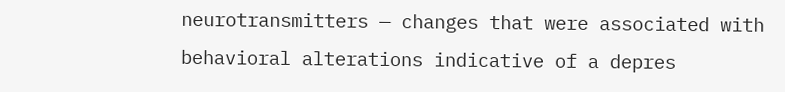neurotransmitters — changes that were associated with behavioral alterations indicative of a depres